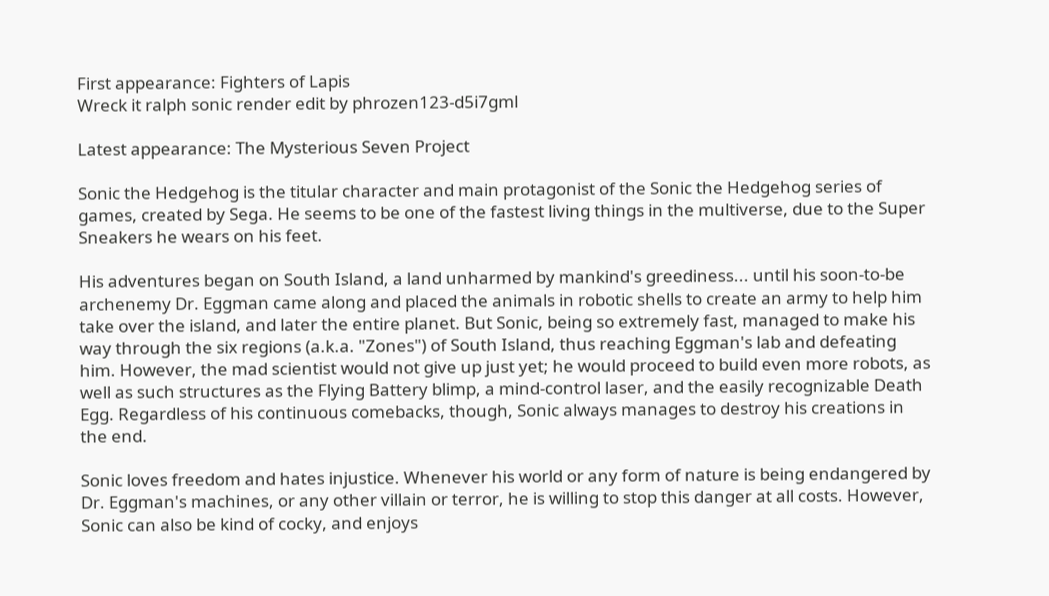First appearance: Fighters of Lapis
Wreck it ralph sonic render edit by phrozen123-d5i7gml

Latest appearance: The Mysterious Seven Project

Sonic the Hedgehog is the titular character and main protagonist of the Sonic the Hedgehog series of games, created by Sega. He seems to be one of the fastest living things in the multiverse, due to the Super Sneakers he wears on his feet.

His adventures began on South Island, a land unharmed by mankind's greediness... until his soon-to-be archenemy Dr. Eggman came along and placed the animals in robotic shells to create an army to help him take over the island, and later the entire planet. But Sonic, being so extremely fast, managed to make his way through the six regions (a.k.a. "Zones") of South Island, thus reaching Eggman's lab and defeating him. However, the mad scientist would not give up just yet; he would proceed to build even more robots, as well as such structures as the Flying Battery blimp, a mind-control laser, and the easily recognizable Death Egg. Regardless of his continuous comebacks, though, Sonic always manages to destroy his creations in the end.

Sonic loves freedom and hates injustice. Whenever his world or any form of nature is being endangered by Dr. Eggman's machines, or any other villain or terror, he is willing to stop this danger at all costs. However, Sonic can also be kind of cocky, and enjoys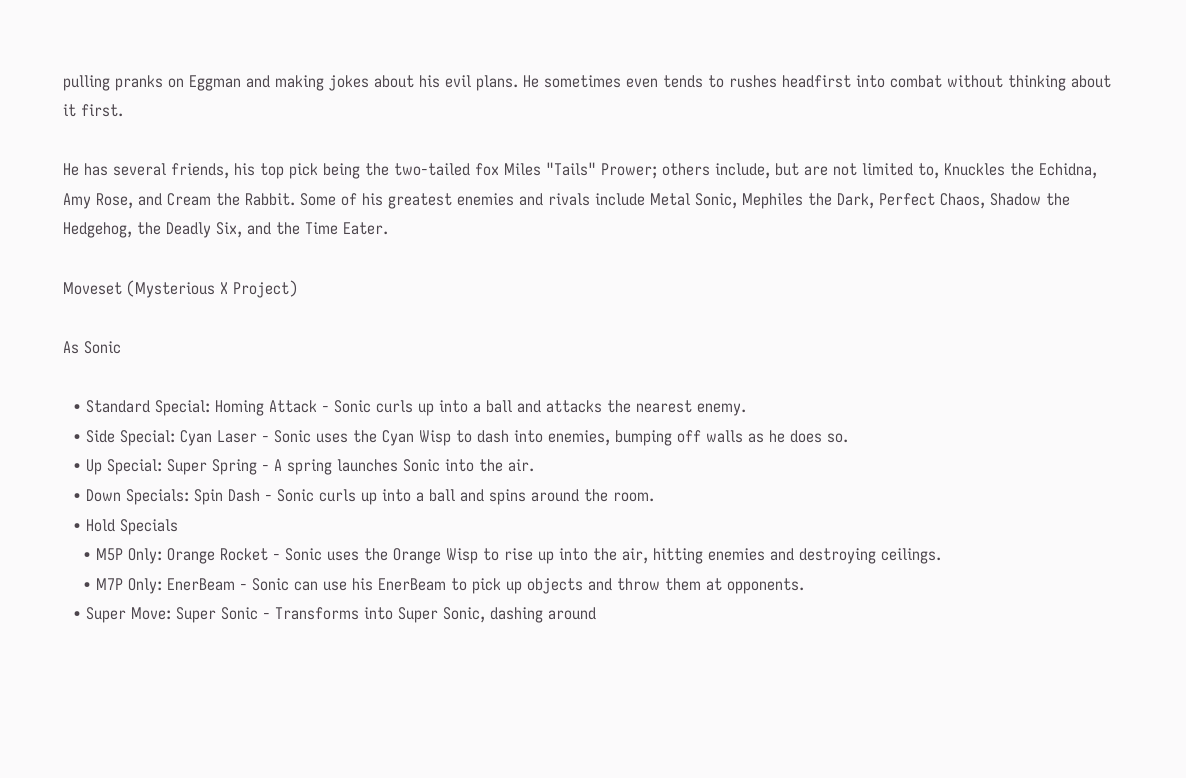pulling pranks on Eggman and making jokes about his evil plans. He sometimes even tends to rushes headfirst into combat without thinking about it first.

He has several friends, his top pick being the two-tailed fox Miles "Tails" Prower; others include, but are not limited to, Knuckles the Echidna, Amy Rose, and Cream the Rabbit. Some of his greatest enemies and rivals include Metal Sonic, Mephiles the Dark, Perfect Chaos, Shadow the Hedgehog, the Deadly Six, and the Time Eater.

Moveset (Mysterious X Project)

As Sonic

  • Standard Special: Homing Attack - Sonic curls up into a ball and attacks the nearest enemy.
  • Side Special: Cyan Laser - Sonic uses the Cyan Wisp to dash into enemies, bumping off walls as he does so.
  • Up Special: Super Spring - A spring launches Sonic into the air.
  • Down Specials: Spin Dash - Sonic curls up into a ball and spins around the room.
  • Hold Specials
    • M5P Only: Orange Rocket - Sonic uses the Orange Wisp to rise up into the air, hitting enemies and destroying ceilings.
    • M7P Only: EnerBeam - Sonic can use his EnerBeam to pick up objects and throw them at opponents.
  • Super Move: Super Sonic - Transforms into Super Sonic, dashing around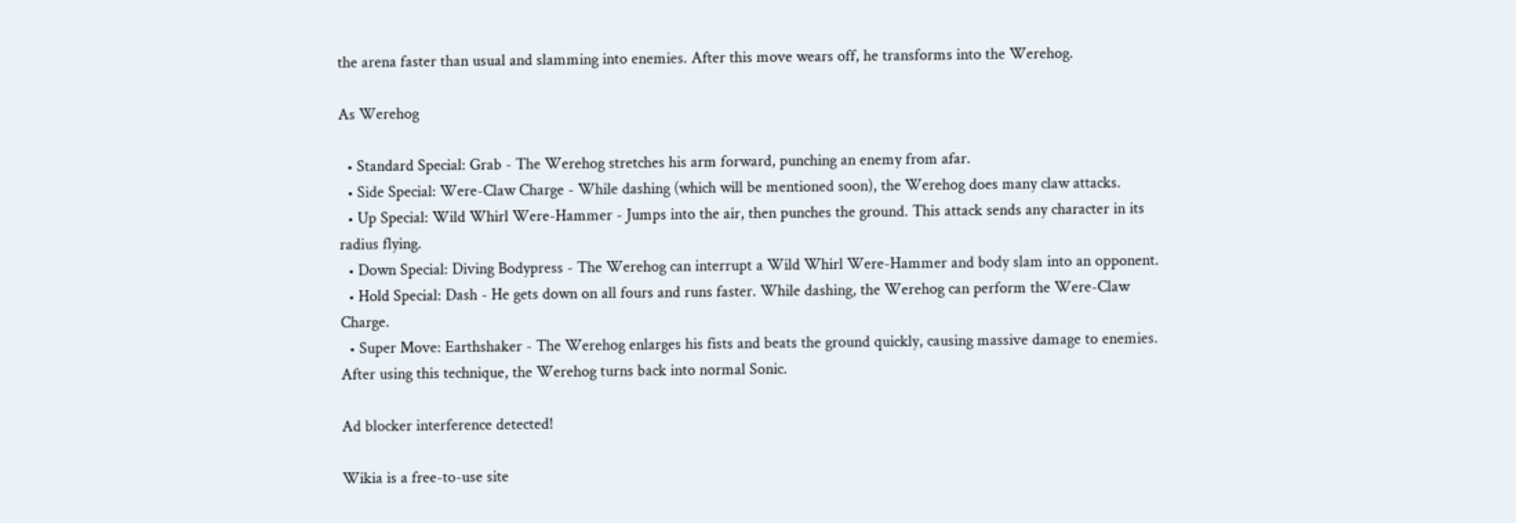the arena faster than usual and slamming into enemies. After this move wears off, he transforms into the Werehog.

As Werehog

  • Standard Special: Grab - The Werehog stretches his arm forward, punching an enemy from afar.
  • Side Special: Were-Claw Charge - While dashing (which will be mentioned soon), the Werehog does many claw attacks.
  • Up Special: Wild Whirl Were-Hammer - Jumps into the air, then punches the ground. This attack sends any character in its radius flying.
  • Down Special: Diving Bodypress - The Werehog can interrupt a Wild Whirl Were-Hammer and body slam into an opponent.
  • Hold Special: Dash - He gets down on all fours and runs faster. While dashing, the Werehog can perform the Were-Claw Charge.
  • Super Move: Earthshaker - The Werehog enlarges his fists and beats the ground quickly, causing massive damage to enemies. After using this technique, the Werehog turns back into normal Sonic.

Ad blocker interference detected!

Wikia is a free-to-use site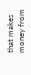that makes money from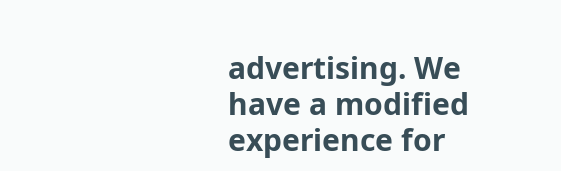advertising. We have a modified experience for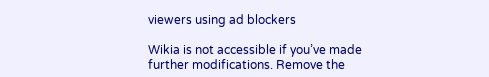viewers using ad blockers

Wikia is not accessible if you’ve made further modifications. Remove the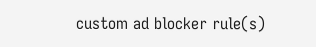custom ad blocker rule(s)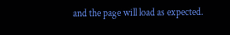and the page will load as expected.